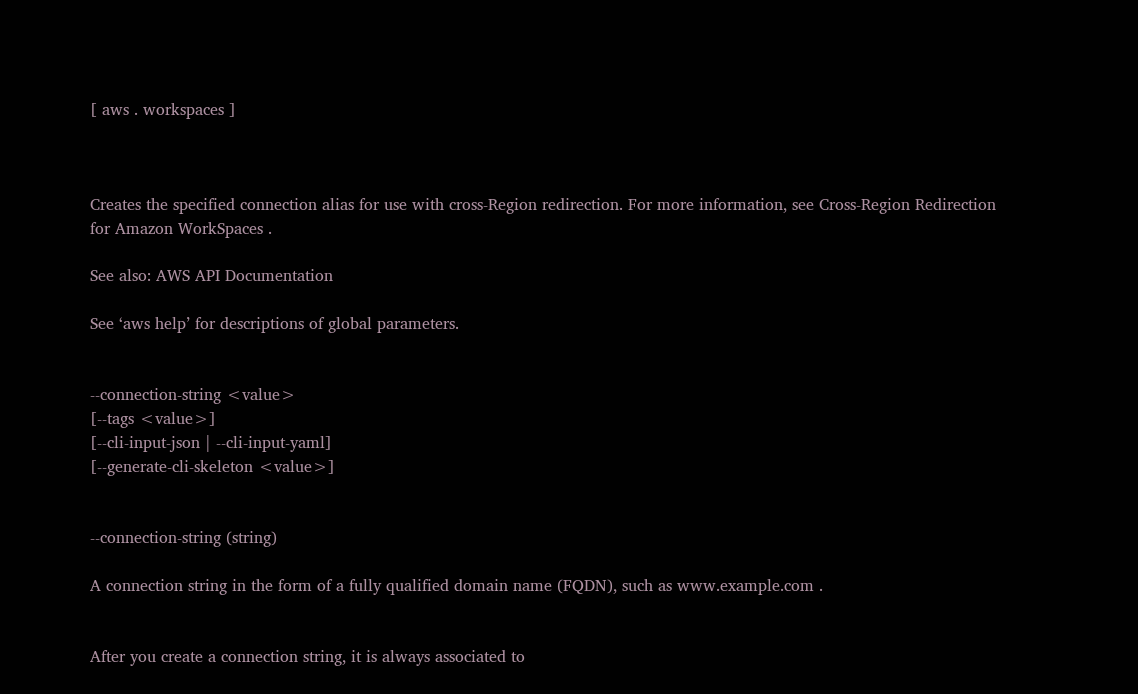[ aws . workspaces ]



Creates the specified connection alias for use with cross-Region redirection. For more information, see Cross-Region Redirection for Amazon WorkSpaces .

See also: AWS API Documentation

See ‘aws help’ for descriptions of global parameters.


--connection-string <value>
[--tags <value>]
[--cli-input-json | --cli-input-yaml]
[--generate-cli-skeleton <value>]


--connection-string (string)

A connection string in the form of a fully qualified domain name (FQDN), such as www.example.com .


After you create a connection string, it is always associated to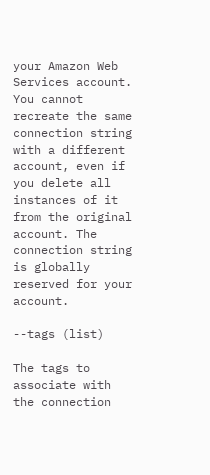your Amazon Web Services account. You cannot recreate the same connection string with a different account, even if you delete all instances of it from the original account. The connection string is globally reserved for your account.

--tags (list)

The tags to associate with the connection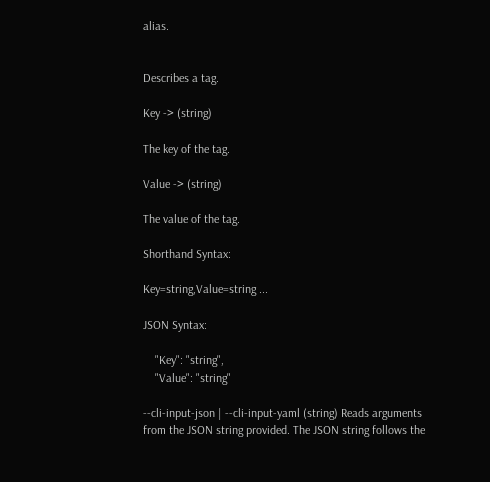alias.


Describes a tag.

Key -> (string)

The key of the tag.

Value -> (string)

The value of the tag.

Shorthand Syntax:

Key=string,Value=string ...

JSON Syntax:

    "Key": "string",
    "Value": "string"

--cli-input-json | --cli-input-yaml (string) Reads arguments from the JSON string provided. The JSON string follows the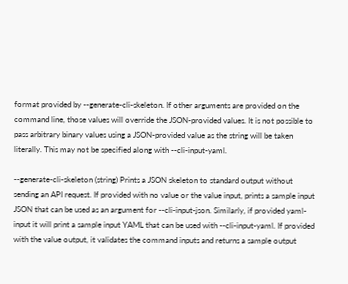format provided by --generate-cli-skeleton. If other arguments are provided on the command line, those values will override the JSON-provided values. It is not possible to pass arbitrary binary values using a JSON-provided value as the string will be taken literally. This may not be specified along with --cli-input-yaml.

--generate-cli-skeleton (string) Prints a JSON skeleton to standard output without sending an API request. If provided with no value or the value input, prints a sample input JSON that can be used as an argument for --cli-input-json. Similarly, if provided yaml-input it will print a sample input YAML that can be used with --cli-input-yaml. If provided with the value output, it validates the command inputs and returns a sample output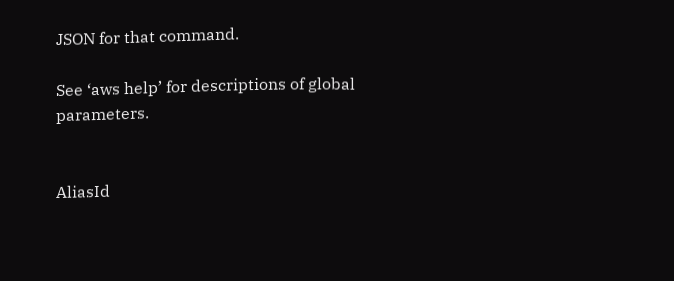JSON for that command.

See ‘aws help’ for descriptions of global parameters.


AliasId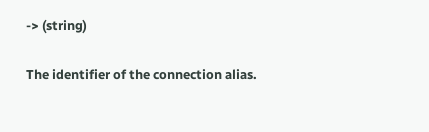-> (string)

The identifier of the connection alias.